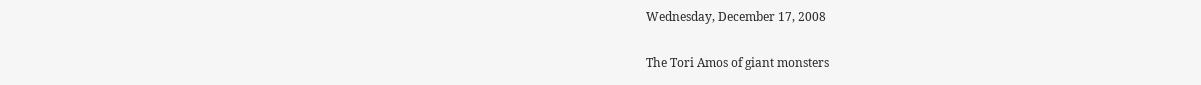Wednesday, December 17, 2008

The Tori Amos of giant monsters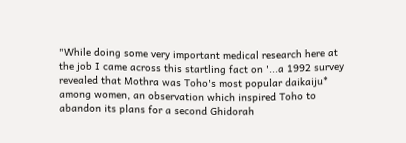"While doing some very important medical research here at the job I came across this startling fact on '...a 1992 survey revealed that Mothra was Toho's most popular daikaiju* among women, an observation which inspired Toho to abandon its plans for a second Ghidorah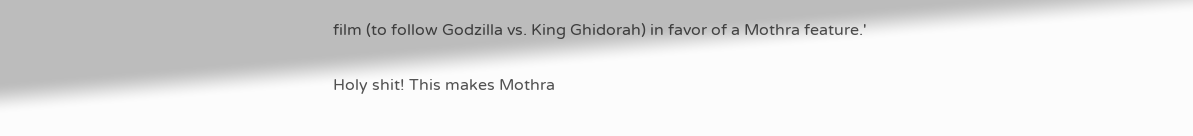film (to follow Godzilla vs. King Ghidorah) in favor of a Mothra feature.'

Holy shit! This makes Mothra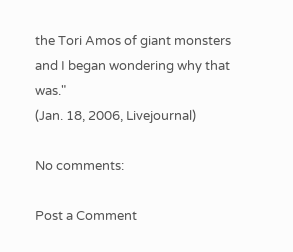the Tori Amos of giant monsters and I began wondering why that was."
(Jan. 18, 2006, Livejournal)

No comments:

Post a Comment